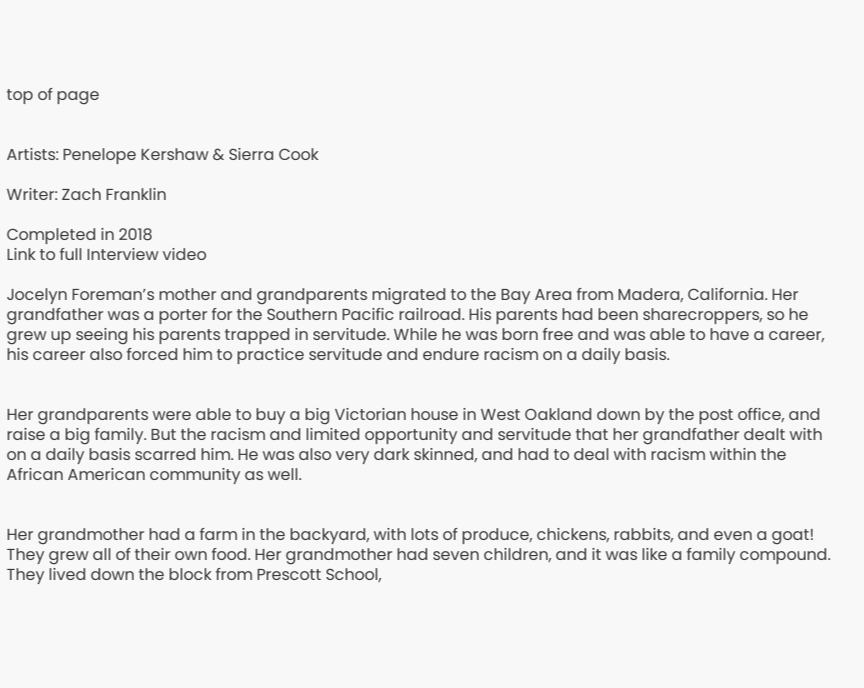top of page


Artists: Penelope Kershaw & Sierra Cook

Writer: Zach Franklin

Completed in 2018
Link to full Interview video

Jocelyn Foreman’s mother and grandparents migrated to the Bay Area from Madera, California. Her grandfather was a porter for the Southern Pacific railroad. His parents had been sharecroppers, so he grew up seeing his parents trapped in servitude. While he was born free and was able to have a career, his career also forced him to practice servitude and endure racism on a daily basis.


Her grandparents were able to buy a big Victorian house in West Oakland down by the post office, and raise a big family. But the racism and limited opportunity and servitude that her grandfather dealt with on a daily basis scarred him. He was also very dark skinned, and had to deal with racism within the African American community as well.


Her grandmother had a farm in the backyard, with lots of produce, chickens, rabbits, and even a goat! They grew all of their own food. Her grandmother had seven children, and it was like a family compound. They lived down the block from Prescott School,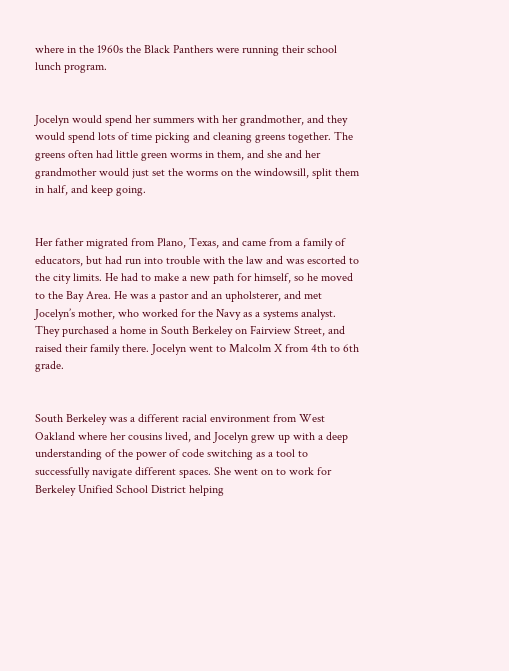where in the 1960s the Black Panthers were running their school lunch program.


Jocelyn would spend her summers with her grandmother, and they would spend lots of time picking and cleaning greens together. The greens often had little green worms in them, and she and her grandmother would just set the worms on the windowsill, split them in half, and keep going.


Her father migrated from Plano, Texas, and came from a family of educators, but had run into trouble with the law and was escorted to the city limits. He had to make a new path for himself, so he moved to the Bay Area. He was a pastor and an upholsterer, and met Jocelyn’s mother, who worked for the Navy as a systems analyst. They purchased a home in South Berkeley on Fairview Street, and raised their family there. Jocelyn went to Malcolm X from 4th to 6th grade.


South Berkeley was a different racial environment from West Oakland where her cousins lived, and Jocelyn grew up with a deep understanding of the power of code switching as a tool to successfully navigate different spaces. She went on to work for Berkeley Unified School District helping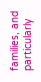families, and particularly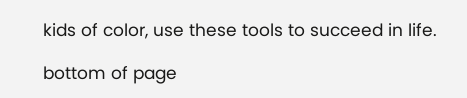kids of color, use these tools to succeed in life.

bottom of page